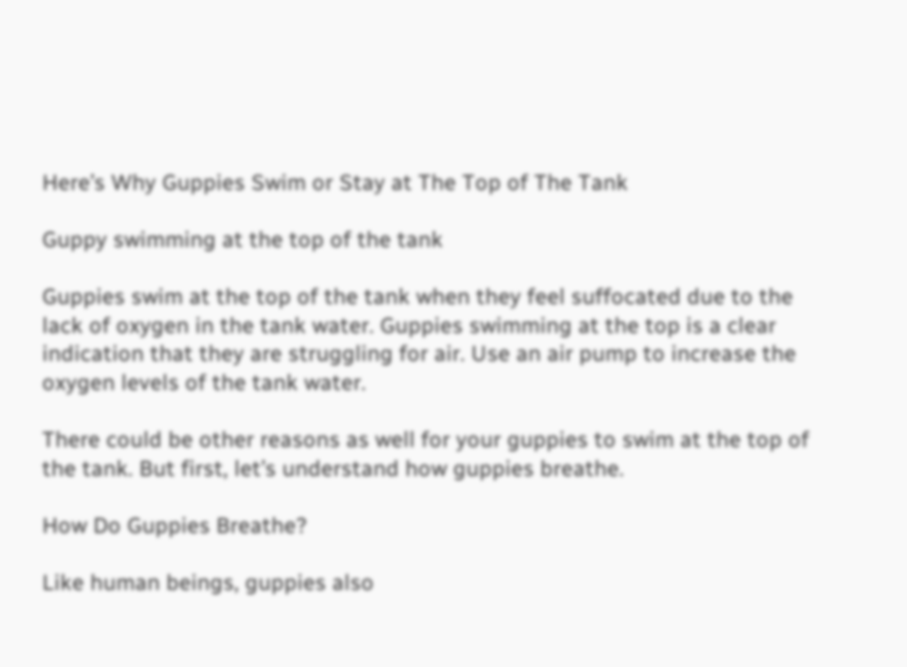Here’s Why Guppies Swim or Stay at The Top of The Tank

Guppy swimming at the top of the tank

Guppies swim at the top of the tank when they feel suffocated due to the lack of oxygen in the tank water. Guppies swimming at the top is a clear indication that they are struggling for air. Use an air pump to increase the oxygen levels of the tank water.

There could be other reasons as well for your guppies to swim at the top of the tank. But first, let’s understand how guppies breathe.

How Do Guppies Breathe?

Like human beings, guppies also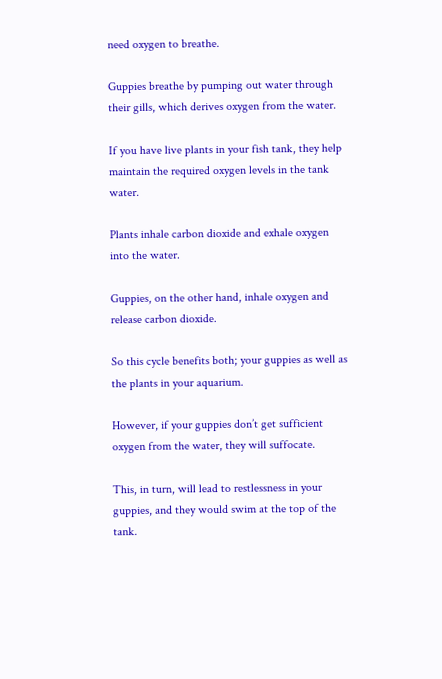need oxygen to breathe.

Guppies breathe by pumping out water through their gills, which derives oxygen from the water.

If you have live plants in your fish tank, they help maintain the required oxygen levels in the tank water.

Plants inhale carbon dioxide and exhale oxygen into the water.

Guppies, on the other hand, inhale oxygen and release carbon dioxide.

So this cycle benefits both; your guppies as well as the plants in your aquarium.

However, if your guppies don’t get sufficient oxygen from the water, they will suffocate.

This, in turn, will lead to restlessness in your guppies, and they would swim at the top of the tank.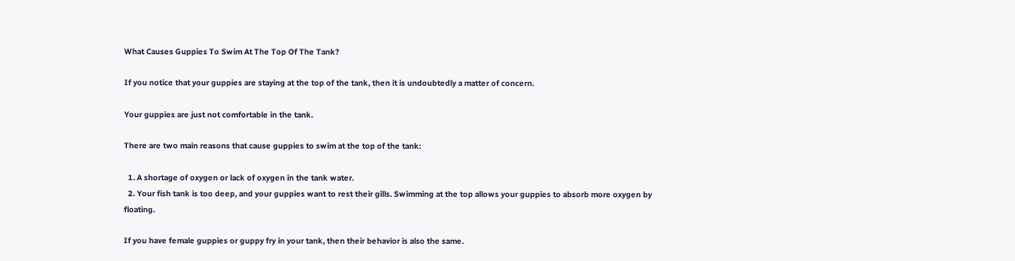What Causes Guppies To Swim At The Top Of The Tank?

If you notice that your guppies are staying at the top of the tank, then it is undoubtedly a matter of concern.

Your guppies are just not comfortable in the tank.

There are two main reasons that cause guppies to swim at the top of the tank:

  1. A shortage of oxygen or lack of oxygen in the tank water.
  2. Your fish tank is too deep, and your guppies want to rest their gills. Swimming at the top allows your guppies to absorb more oxygen by floating.

If you have female guppies or guppy fry in your tank, then their behavior is also the same.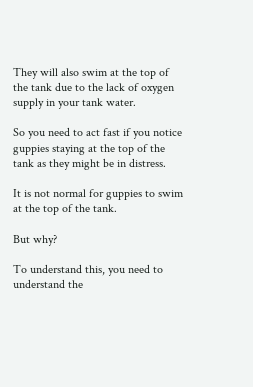They will also swim at the top of the tank due to the lack of oxygen supply in your tank water.

So you need to act fast if you notice guppies staying at the top of the tank as they might be in distress.

It is not normal for guppies to swim at the top of the tank.

But why?

To understand this, you need to understand the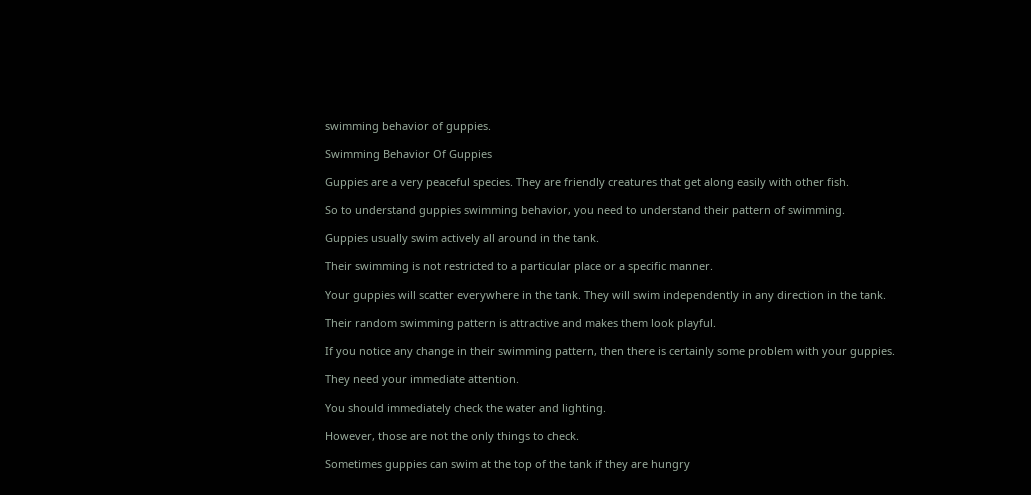swimming behavior of guppies.

Swimming Behavior Of Guppies

Guppies are a very peaceful species. They are friendly creatures that get along easily with other fish.

So to understand guppies swimming behavior, you need to understand their pattern of swimming.

Guppies usually swim actively all around in the tank.

Their swimming is not restricted to a particular place or a specific manner.

Your guppies will scatter everywhere in the tank. They will swim independently in any direction in the tank.

Their random swimming pattern is attractive and makes them look playful.

If you notice any change in their swimming pattern, then there is certainly some problem with your guppies.

They need your immediate attention.

You should immediately check the water and lighting.

However, those are not the only things to check.

Sometimes guppies can swim at the top of the tank if they are hungry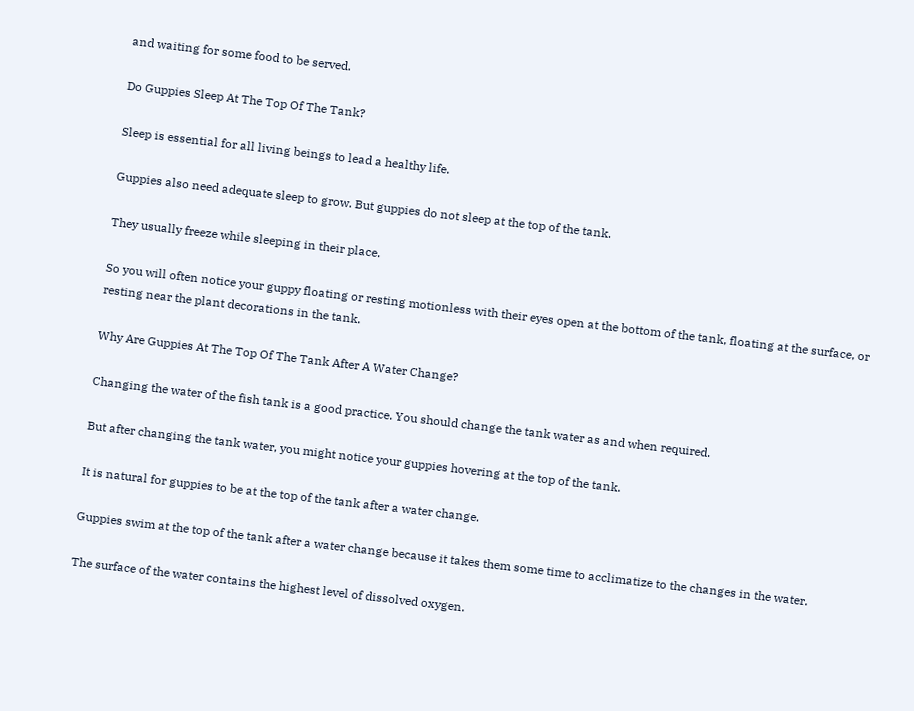and waiting for some food to be served.

Do Guppies Sleep At The Top Of The Tank?

Sleep is essential for all living beings to lead a healthy life.

Guppies also need adequate sleep to grow. But guppies do not sleep at the top of the tank.

They usually freeze while sleeping in their place.

So you will often notice your guppy floating or resting motionless with their eyes open at the bottom of the tank, floating at the surface, or resting near the plant decorations in the tank.

Why Are Guppies At The Top Of The Tank After A Water Change?

Changing the water of the fish tank is a good practice. You should change the tank water as and when required.

But after changing the tank water, you might notice your guppies hovering at the top of the tank.

It is natural for guppies to be at the top of the tank after a water change.

Guppies swim at the top of the tank after a water change because it takes them some time to acclimatize to the changes in the water.

The surface of the water contains the highest level of dissolved oxygen.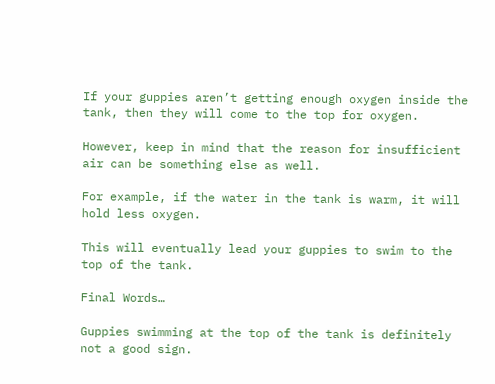If your guppies aren’t getting enough oxygen inside the tank, then they will come to the top for oxygen.

However, keep in mind that the reason for insufficient air can be something else as well.

For example, if the water in the tank is warm, it will hold less oxygen.

This will eventually lead your guppies to swim to the top of the tank.

Final Words…

Guppies swimming at the top of the tank is definitely not a good sign.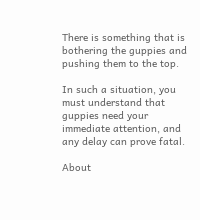There is something that is bothering the guppies and pushing them to the top.

In such a situation, you must understand that guppies need your immediate attention, and any delay can prove fatal.

About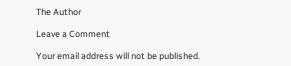The Author

Leave a Comment

Your email address will not be published.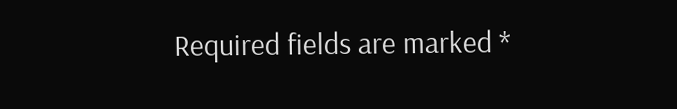Required fields are marked *